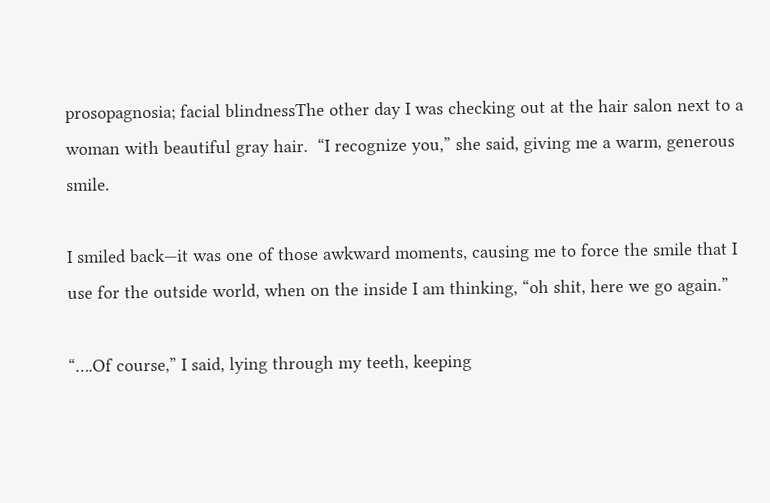prosopagnosia; facial blindnessThe other day I was checking out at the hair salon next to a woman with beautiful gray hair.  “I recognize you,” she said, giving me a warm, generous smile.

I smiled back—it was one of those awkward moments, causing me to force the smile that I use for the outside world, when on the inside I am thinking, “oh shit, here we go again.”

“….Of course,” I said, lying through my teeth, keeping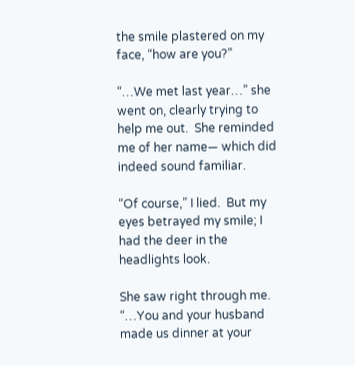the smile plastered on my face, “how are you?”

“…We met last year…” she went on, clearly trying to help me out.  She reminded me of her name— which did indeed sound familiar.

“Of course,” I lied.  But my eyes betrayed my smile; I had the deer in the headlights look.

She saw right through me.  “…You and your husband made us dinner at your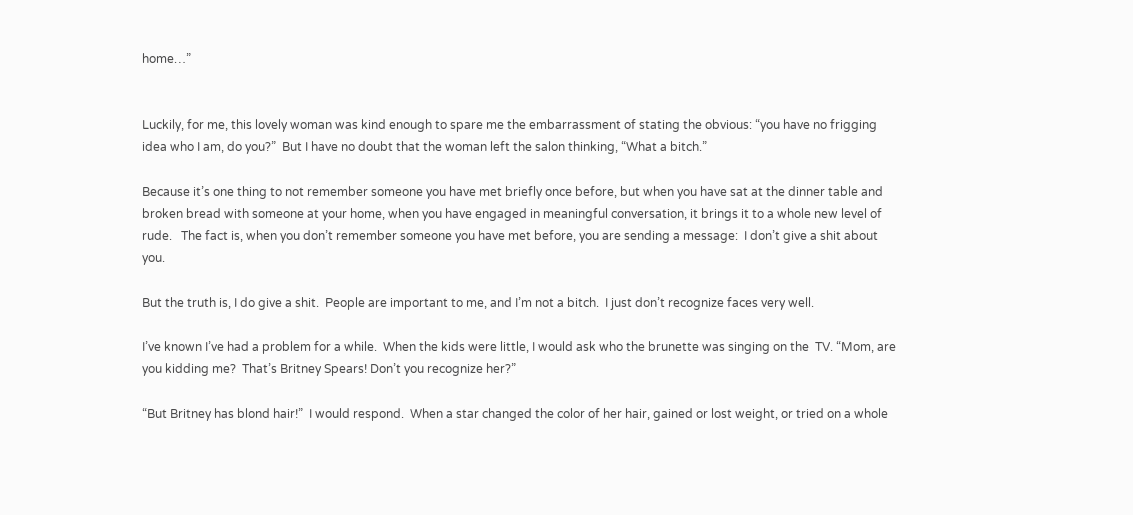home…”


Luckily, for me, this lovely woman was kind enough to spare me the embarrassment of stating the obvious: “you have no frigging idea who I am, do you?”  But I have no doubt that the woman left the salon thinking, “What a bitch.”

Because it’s one thing to not remember someone you have met briefly once before, but when you have sat at the dinner table and broken bread with someone at your home, when you have engaged in meaningful conversation, it brings it to a whole new level of rude.   The fact is, when you don’t remember someone you have met before, you are sending a message:  I don’t give a shit about you.

But the truth is, I do give a shit.  People are important to me, and I’m not a bitch.  I just don’t recognize faces very well.

I’ve known I’ve had a problem for a while.  When the kids were little, I would ask who the brunette was singing on the  TV. “Mom, are you kidding me?  That’s Britney Spears! Don’t you recognize her?”

“But Britney has blond hair!”  I would respond.  When a star changed the color of her hair, gained or lost weight, or tried on a whole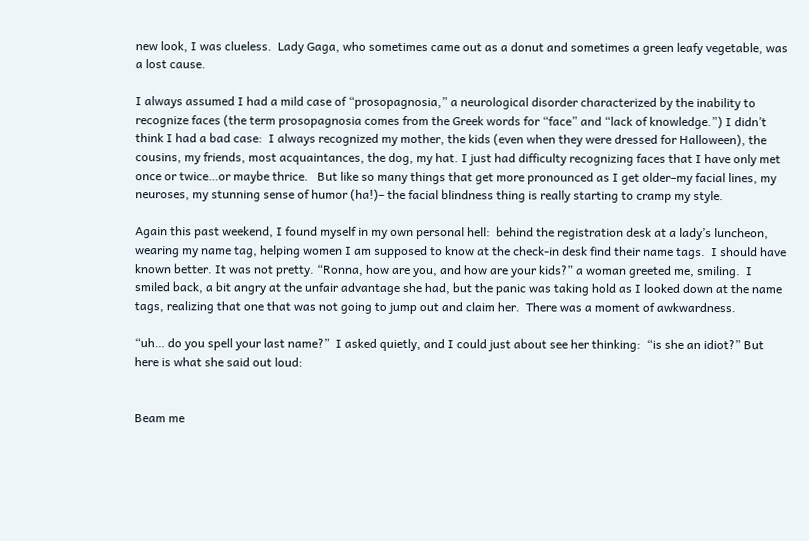new look, I was clueless.  Lady Gaga, who sometimes came out as a donut and sometimes a green leafy vegetable, was a lost cause.

I always assumed I had a mild case of “prosopagnosia,” a neurological disorder characterized by the inability to recognize faces (the term prosopagnosia comes from the Greek words for “face” and “lack of knowledge.”) I didn’t think I had a bad case:  I always recognized my mother, the kids (even when they were dressed for Halloween), the cousins, my friends, most acquaintances, the dog, my hat. I just had difficulty recognizing faces that I have only met once or twice…or maybe thrice.   But like so many things that get more pronounced as I get older–my facial lines, my neuroses, my stunning sense of humor (ha!)– the facial blindness thing is really starting to cramp my style.

Again this past weekend, I found myself in my own personal hell:  behind the registration desk at a lady’s luncheon, wearing my name tag, helping women I am supposed to know at the check-in desk find their name tags.  I should have known better. It was not pretty. “Ronna, how are you, and how are your kids?” a woman greeted me, smiling.  I smiled back, a bit angry at the unfair advantage she had, but the panic was taking hold as I looked down at the name tags, realizing that one that was not going to jump out and claim her.  There was a moment of awkwardness.

“uh… do you spell your last name?”  I asked quietly, and I could just about see her thinking:  “is she an idiot?” But here is what she said out loud:


Beam me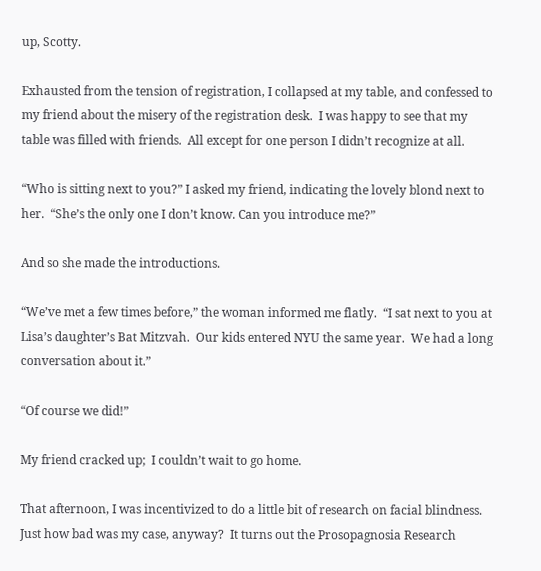up, Scotty.

Exhausted from the tension of registration, I collapsed at my table, and confessed to my friend about the misery of the registration desk.  I was happy to see that my table was filled with friends.  All except for one person I didn’t recognize at all.

“Who is sitting next to you?” I asked my friend, indicating the lovely blond next to her.  “She’s the only one I don’t know. Can you introduce me?”

And so she made the introductions.

“We’ve met a few times before,” the woman informed me flatly.  “I sat next to you at Lisa’s daughter’s Bat Mitzvah.  Our kids entered NYU the same year.  We had a long conversation about it.”

“Of course we did!”

My friend cracked up;  I couldn’t wait to go home.

That afternoon, I was incentivized to do a little bit of research on facial blindness.  Just how bad was my case, anyway?  It turns out the Prosopagnosia Research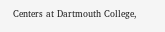Centers at Dartmouth College,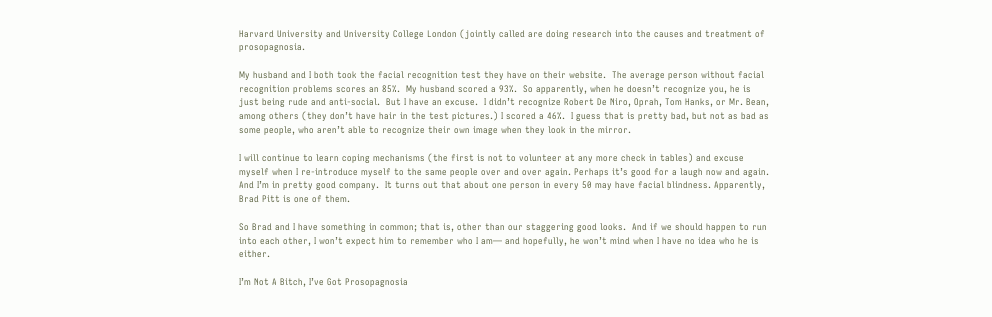Harvard University and University College London (jointly called are doing research into the causes and treatment of prosopagnosia.

My husband and I both took the facial recognition test they have on their website.  The average person without facial recognition problems scores an 85%.  My husband scored a 93%.  So apparently, when he doesn’t recognize you, he is just being rude and anti-social.  But I have an excuse.  I didn’t recognize Robert De Niro, Oprah, Tom Hanks, or Mr. Bean, among others (they don’t have hair in the test pictures.) I scored a 46%.  I guess that is pretty bad, but not as bad as some people, who aren’t able to recognize their own image when they look in the mirror.

I will continue to learn coping mechanisms (the first is not to volunteer at any more check in tables) and excuse myself when I re-introduce myself to the same people over and over again. Perhaps it’s good for a laugh now and again.  And I’m in pretty good company.  It turns out that about one person in every 50 may have facial blindness. Apparently, Brad Pitt is one of them.

So Brad and I have something in common; that is, other than our staggering good looks.  And if we should happen to run into each other, I won’t expect him to remember who I am— and hopefully, he won’t mind when I have no idea who he is either.

I’m Not A Bitch, I’ve Got Prosopagnosia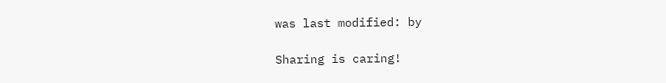was last modified: by

Sharing is caring!